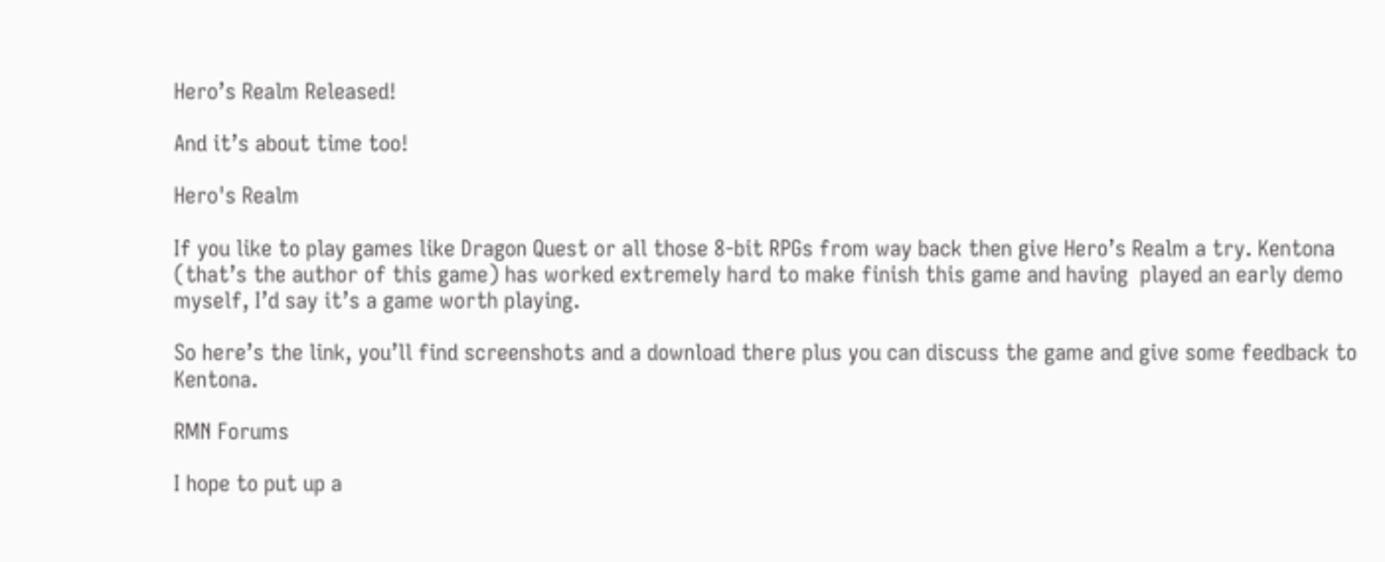Hero’s Realm Released!

And it’s about time too!

Hero's Realm

If you like to play games like Dragon Quest or all those 8-bit RPGs from way back then give Hero’s Realm a try. Kentona (that’s the author of this game) has worked extremely hard to make finish this game and having  played an early demo myself, I’d say it’s a game worth playing.

So here’s the link, you’ll find screenshots and a download there plus you can discuss the game and give some feedback to Kentona.

RMN Forums

I hope to put up a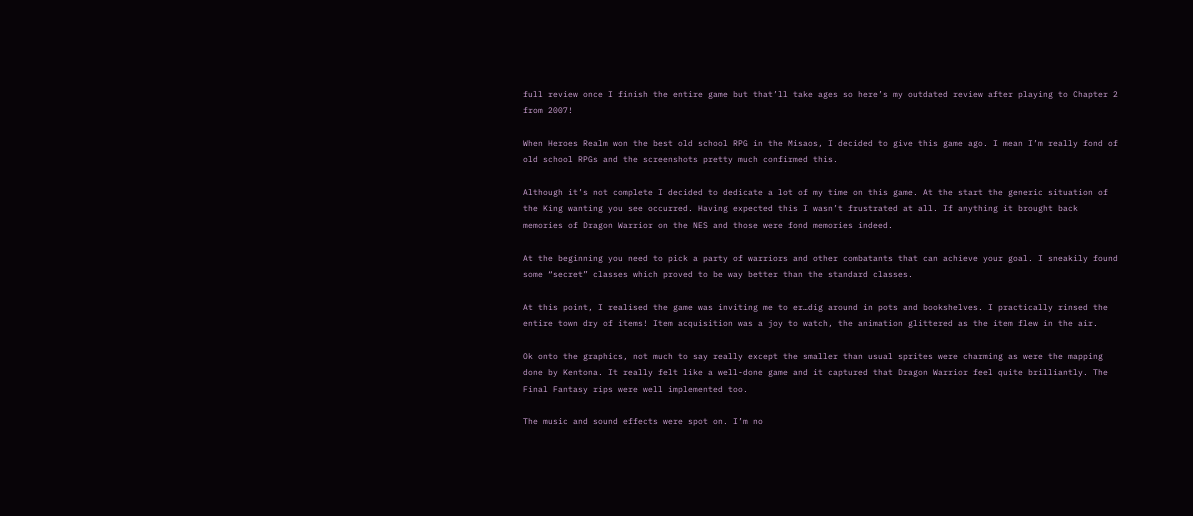full review once I finish the entire game but that’ll take ages so here’s my outdated review after playing to Chapter 2 from 2007!

When Heroes Realm won the best old school RPG in the Misaos, I decided to give this game ago. I mean I’m really fond of old school RPGs and the screenshots pretty much confirmed this.

Although it’s not complete I decided to dedicate a lot of my time on this game. At the start the generic situation of the King wanting you see occurred. Having expected this I wasn’t frustrated at all. If anything it brought back memories of Dragon Warrior on the NES and those were fond memories indeed.

At the beginning you need to pick a party of warriors and other combatants that can achieve your goal. I sneakily found some “secret” classes which proved to be way better than the standard classes.

At this point, I realised the game was inviting me to er…dig around in pots and bookshelves. I practically rinsed the entire town dry of items! Item acquisition was a joy to watch, the animation glittered as the item flew in the air.

Ok onto the graphics, not much to say really except the smaller than usual sprites were charming as were the mapping done by Kentona. It really felt like a well-done game and it captured that Dragon Warrior feel quite brilliantly. The Final Fantasy rips were well implemented too.

The music and sound effects were spot on. I’m no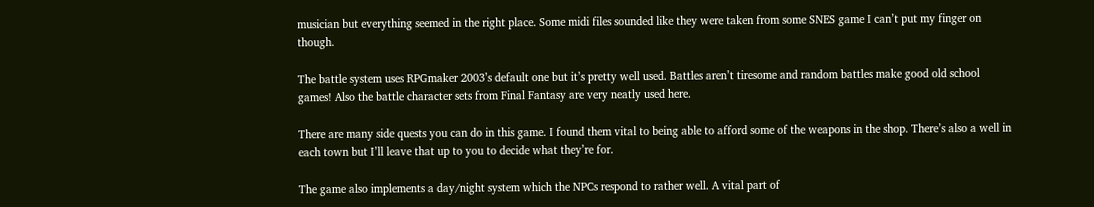musician but everything seemed in the right place. Some midi files sounded like they were taken from some SNES game I can’t put my finger on though.

The battle system uses RPGmaker 2003’s default one but it’s pretty well used. Battles aren’t tiresome and random battles make good old school games! Also the battle character sets from Final Fantasy are very neatly used here.

There are many side quests you can do in this game. I found them vital to being able to afford some of the weapons in the shop. There’s also a well in each town but I’ll leave that up to you to decide what they’re for.

The game also implements a day/night system which the NPCs respond to rather well. A vital part of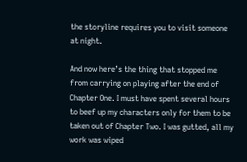the storyline requires you to visit someone at night.

And now here’s the thing that stopped me from carrying on playing after the end of Chapter One. I must have spent several hours to beef up my characters only for them to be taken out of Chapter Two. I was gutted, all my work was wiped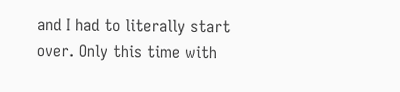and I had to literally start over. Only this time with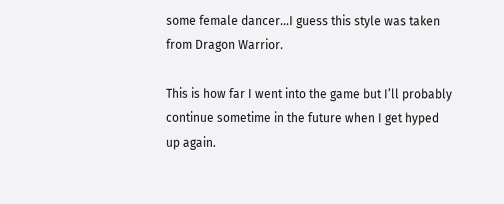some female dancer…I guess this style was taken from Dragon Warrior.

This is how far I went into the game but I’ll probably continue sometime in the future when I get hyped up again.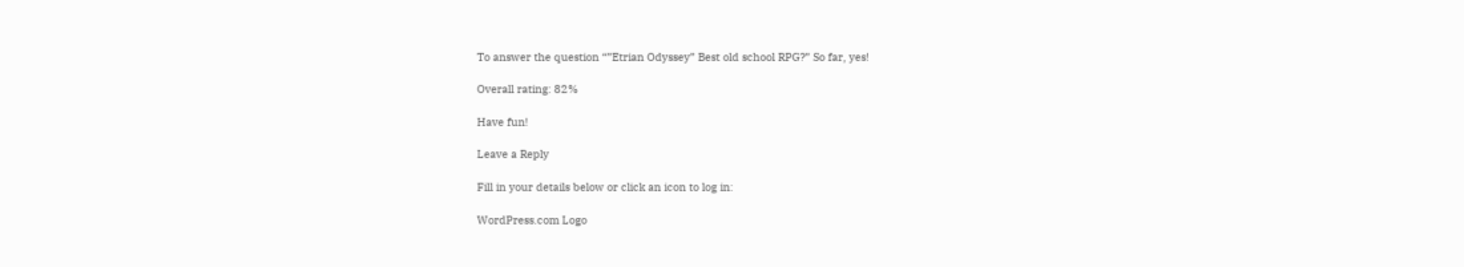To answer the question “”Etrian Odyssey” Best old school RPG?” So far, yes!

Overall rating: 82%

Have fun!

Leave a Reply

Fill in your details below or click an icon to log in:

WordPress.com Logo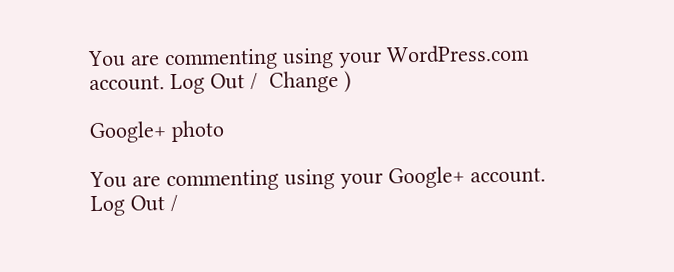You are commenting using your WordPress.com account. Log Out /  Change )

Google+ photo

You are commenting using your Google+ account. Log Out /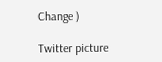Change )

Twitter picture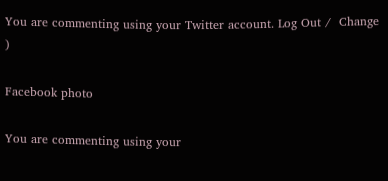You are commenting using your Twitter account. Log Out /  Change )

Facebook photo

You are commenting using your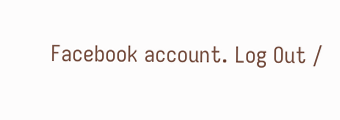Facebook account. Log Out /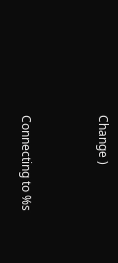Change )


Connecting to %s